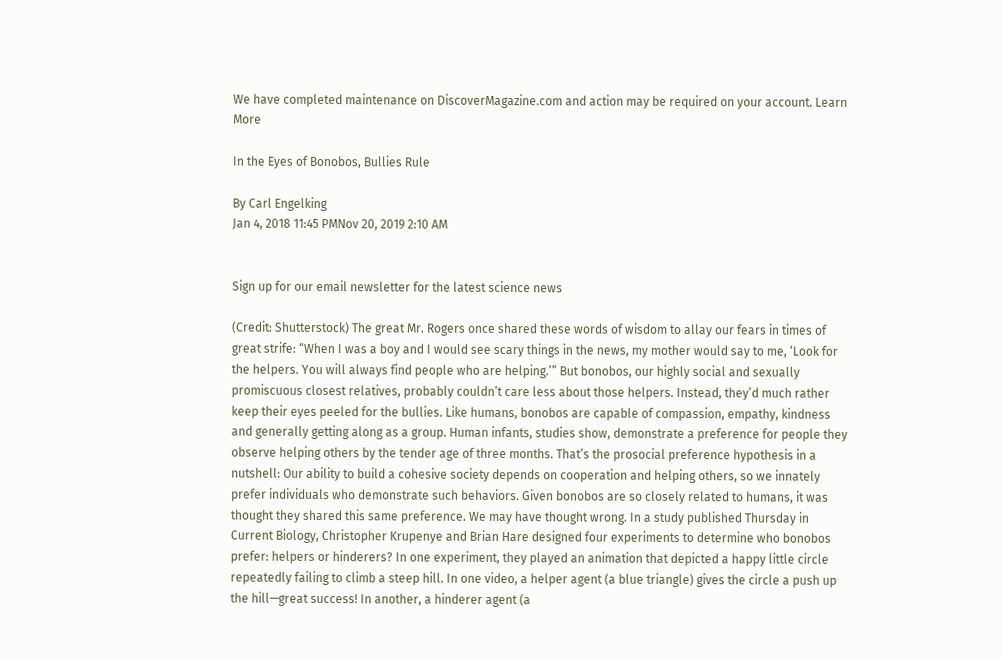We have completed maintenance on DiscoverMagazine.com and action may be required on your account. Learn More

In the Eyes of Bonobos, Bullies Rule

By Carl Engelking
Jan 4, 2018 11:45 PMNov 20, 2019 2:10 AM


Sign up for our email newsletter for the latest science news

(Credit: Shutterstock) The great Mr. Rogers once shared these words of wisdom to allay our fears in times of great strife: “When I was a boy and I would see scary things in the news, my mother would say to me, ‘Look for the helpers. You will always find people who are helping.’” But bonobos, our highly social and sexually promiscuous closest relatives, probably couldn’t care less about those helpers. Instead, they’d much rather keep their eyes peeled for the bullies. Like humans, bonobos are capable of compassion, empathy, kindness and generally getting along as a group. Human infants, studies show, demonstrate a preference for people they observe helping others by the tender age of three months. That’s the prosocial preference hypothesis in a nutshell: Our ability to build a cohesive society depends on cooperation and helping others, so we innately prefer individuals who demonstrate such behaviors. Given bonobos are so closely related to humans, it was thought they shared this same preference. We may have thought wrong. In a study published Thursday in Current Biology, Christopher Krupenye and Brian Hare designed four experiments to determine who bonobos prefer: helpers or hinderers? In one experiment, they played an animation that depicted a happy little circle repeatedly failing to climb a steep hill. In one video, a helper agent (a blue triangle) gives the circle a push up the hill—great success! In another, a hinderer agent (a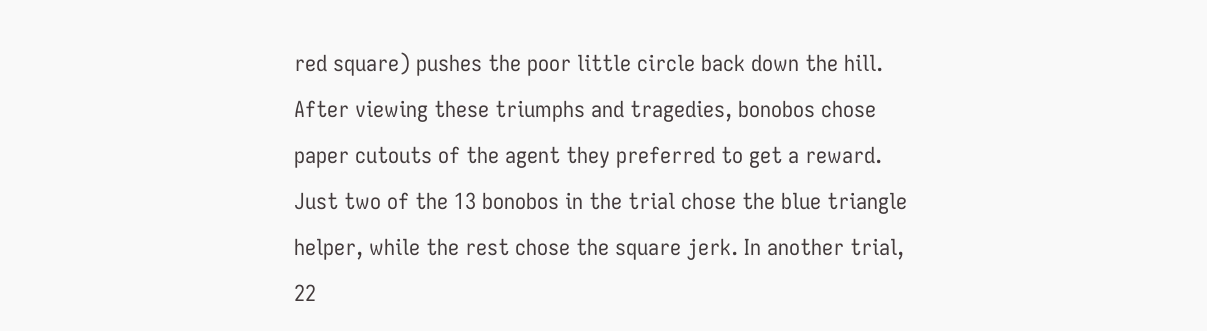red square) pushes the poor little circle back down the hill. After viewing these triumphs and tragedies, bonobos chose paper cutouts of the agent they preferred to get a reward. Just two of the 13 bonobos in the trial chose the blue triangle helper, while the rest chose the square jerk. In another trial, 22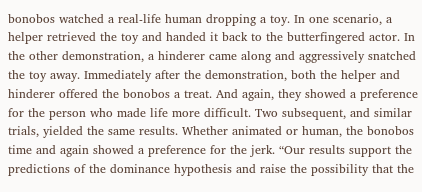bonobos watched a real-life human dropping a toy. In one scenario, a helper retrieved the toy and handed it back to the butterfingered actor. In the other demonstration, a hinderer came along and aggressively snatched the toy away. Immediately after the demonstration, both the helper and hinderer offered the bonobos a treat. And again, they showed a preference for the person who made life more difficult. Two subsequent, and similar trials, yielded the same results. Whether animated or human, the bonobos time and again showed a preference for the jerk. “Our results support the predictions of the dominance hypothesis and raise the possibility that the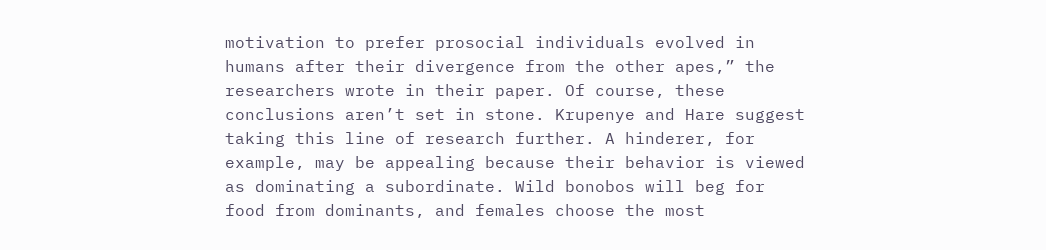motivation to prefer prosocial individuals evolved in humans after their divergence from the other apes,” the researchers wrote in their paper. Of course, these conclusions aren’t set in stone. Krupenye and Hare suggest taking this line of research further. A hinderer, for example, may be appealing because their behavior is viewed as dominating a subordinate. Wild bonobos will beg for food from dominants, and females choose the most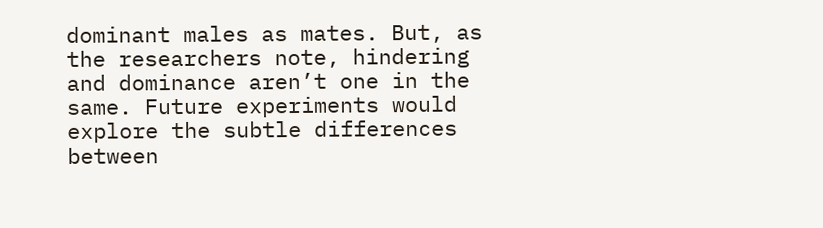dominant males as mates. But, as the researchers note, hindering and dominance aren’t one in the same. Future experiments would explore the subtle differences between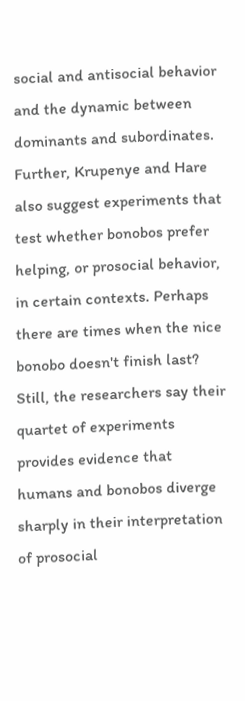social and antisocial behavior and the dynamic between dominants and subordinates. Further, Krupenye and Hare also suggest experiments that test whether bonobos prefer helping, or prosocial behavior, in certain contexts. Perhaps there are times when the nice bonobo doesn't finish last? Still, the researchers say their quartet of experiments provides evidence that humans and bonobos diverge sharply in their interpretation of prosocial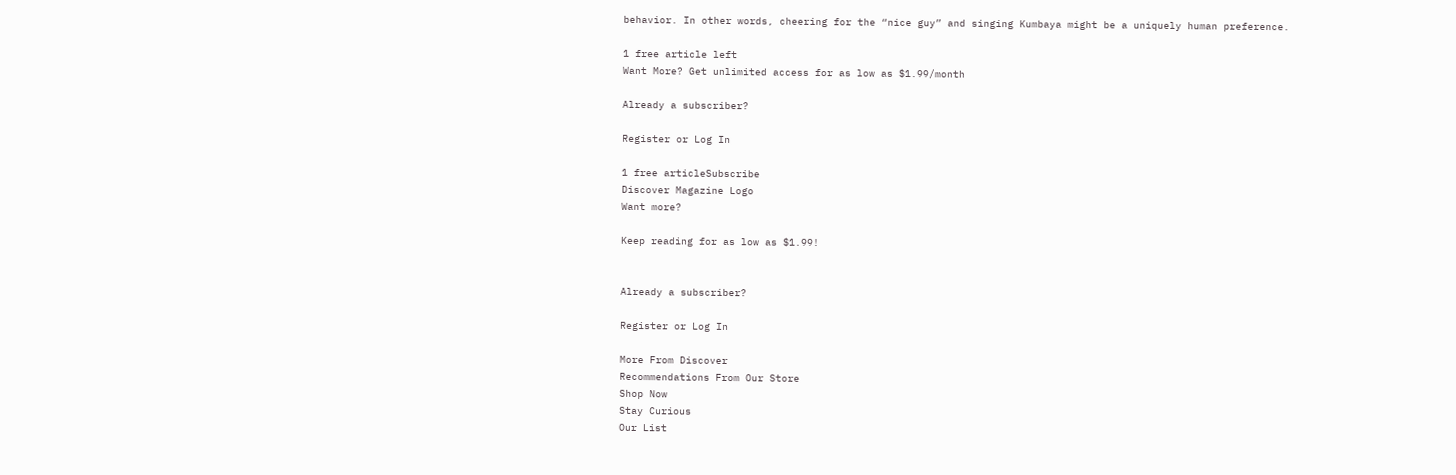behavior. In other words, cheering for the “nice guy” and singing Kumbaya might be a uniquely human preference.

1 free article left
Want More? Get unlimited access for as low as $1.99/month

Already a subscriber?

Register or Log In

1 free articleSubscribe
Discover Magazine Logo
Want more?

Keep reading for as low as $1.99!


Already a subscriber?

Register or Log In

More From Discover
Recommendations From Our Store
Shop Now
Stay Curious
Our List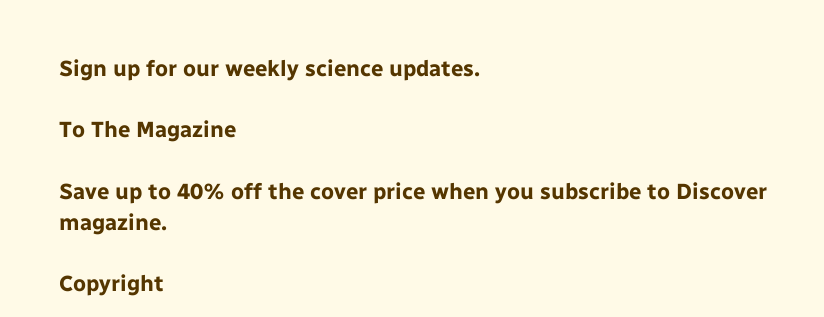Sign up for our weekly science updates.

To The Magazine

Save up to 40% off the cover price when you subscribe to Discover magazine.

Copyright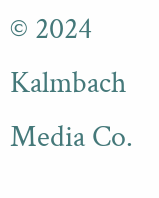© 2024 Kalmbach Media Co.